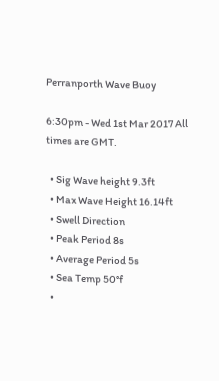Perranporth Wave Buoy

6:30pm - Wed 1st Mar 2017 All times are GMT.

  • Sig Wave height 9.3ft
  • Max Wave Height 16.14ft
  • Swell Direction
  • Peak Period 8s
  • Average Period 5s
  • Sea Temp 50°f
  •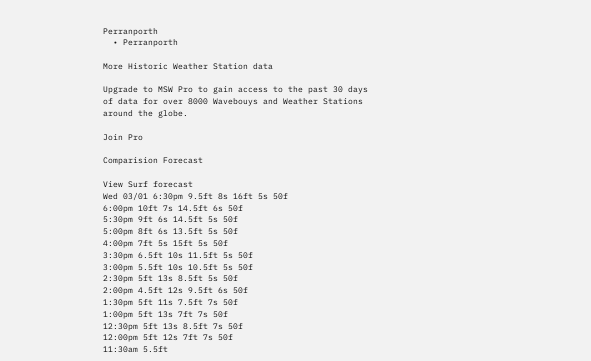Perranporth
  • Perranporth

More Historic Weather Station data

Upgrade to MSW Pro to gain access to the past 30 days of data for over 8000 Wavebouys and Weather Stations around the globe.

Join Pro

Comparision Forecast

View Surf forecast
Wed 03/01 6:30pm 9.5ft 8s 16ft 5s 50f
6:00pm 10ft 7s 14.5ft 6s 50f
5:30pm 9ft 6s 14.5ft 5s 50f
5:00pm 8ft 6s 13.5ft 5s 50f
4:00pm 7ft 5s 15ft 5s 50f
3:30pm 6.5ft 10s 11.5ft 5s 50f
3:00pm 5.5ft 10s 10.5ft 5s 50f
2:30pm 5ft 13s 8.5ft 5s 50f
2:00pm 4.5ft 12s 9.5ft 6s 50f
1:30pm 5ft 11s 7.5ft 7s 50f
1:00pm 5ft 13s 7ft 7s 50f
12:30pm 5ft 13s 8.5ft 7s 50f
12:00pm 5ft 12s 7ft 7s 50f
11:30am 5.5ft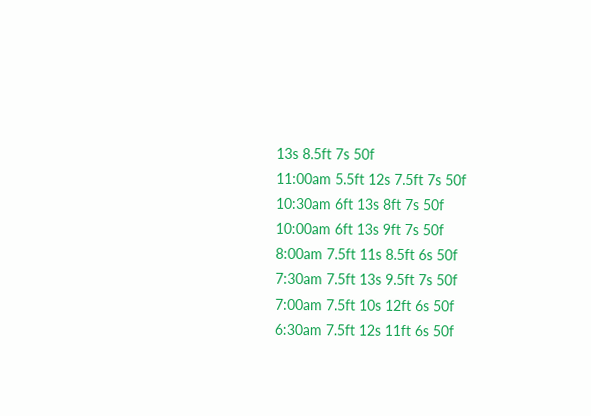13s 8.5ft 7s 50f
11:00am 5.5ft 12s 7.5ft 7s 50f
10:30am 6ft 13s 8ft 7s 50f
10:00am 6ft 13s 9ft 7s 50f
8:00am 7.5ft 11s 8.5ft 6s 50f
7:30am 7.5ft 13s 9.5ft 7s 50f
7:00am 7.5ft 10s 12ft 6s 50f
6:30am 7.5ft 12s 11ft 6s 50f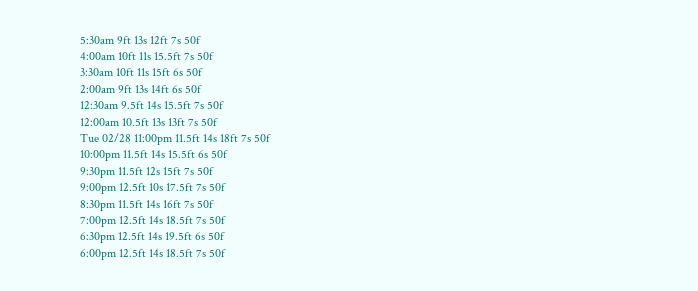5:30am 9ft 13s 12ft 7s 50f
4:00am 10ft 11s 15.5ft 7s 50f
3:30am 10ft 11s 15ft 6s 50f
2:00am 9ft 13s 14ft 6s 50f
12:30am 9.5ft 14s 15.5ft 7s 50f
12:00am 10.5ft 13s 13ft 7s 50f
Tue 02/28 11:00pm 11.5ft 14s 18ft 7s 50f
10:00pm 11.5ft 14s 15.5ft 6s 50f
9:30pm 11.5ft 12s 15ft 7s 50f
9:00pm 12.5ft 10s 17.5ft 7s 50f
8:30pm 11.5ft 14s 16ft 7s 50f
7:00pm 12.5ft 14s 18.5ft 7s 50f
6:30pm 12.5ft 14s 19.5ft 6s 50f
6:00pm 12.5ft 14s 18.5ft 7s 50f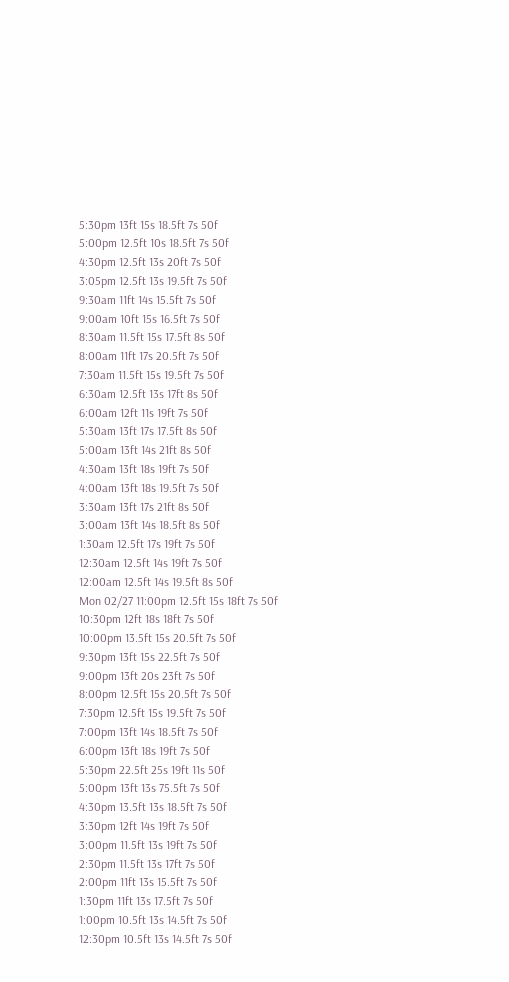5:30pm 13ft 15s 18.5ft 7s 50f
5:00pm 12.5ft 10s 18.5ft 7s 50f
4:30pm 12.5ft 13s 20ft 7s 50f
3:05pm 12.5ft 13s 19.5ft 7s 50f
9:30am 11ft 14s 15.5ft 7s 50f
9:00am 10ft 15s 16.5ft 7s 50f
8:30am 11.5ft 15s 17.5ft 8s 50f
8:00am 11ft 17s 20.5ft 7s 50f
7:30am 11.5ft 15s 19.5ft 7s 50f
6:30am 12.5ft 13s 17ft 8s 50f
6:00am 12ft 11s 19ft 7s 50f
5:30am 13ft 17s 17.5ft 8s 50f
5:00am 13ft 14s 21ft 8s 50f
4:30am 13ft 18s 19ft 7s 50f
4:00am 13ft 18s 19.5ft 7s 50f
3:30am 13ft 17s 21ft 8s 50f
3:00am 13ft 14s 18.5ft 8s 50f
1:30am 12.5ft 17s 19ft 7s 50f
12:30am 12.5ft 14s 19ft 7s 50f
12:00am 12.5ft 14s 19.5ft 8s 50f
Mon 02/27 11:00pm 12.5ft 15s 18ft 7s 50f
10:30pm 12ft 18s 18ft 7s 50f
10:00pm 13.5ft 15s 20.5ft 7s 50f
9:30pm 13ft 15s 22.5ft 7s 50f
9:00pm 13ft 20s 23ft 7s 50f
8:00pm 12.5ft 15s 20.5ft 7s 50f
7:30pm 12.5ft 15s 19.5ft 7s 50f
7:00pm 13ft 14s 18.5ft 7s 50f
6:00pm 13ft 18s 19ft 7s 50f
5:30pm 22.5ft 25s 19ft 11s 50f
5:00pm 13ft 13s 75.5ft 7s 50f
4:30pm 13.5ft 13s 18.5ft 7s 50f
3:30pm 12ft 14s 19ft 7s 50f
3:00pm 11.5ft 13s 19ft 7s 50f
2:30pm 11.5ft 13s 17ft 7s 50f
2:00pm 11ft 13s 15.5ft 7s 50f
1:30pm 11ft 13s 17.5ft 7s 50f
1:00pm 10.5ft 13s 14.5ft 7s 50f
12:30pm 10.5ft 13s 14.5ft 7s 50f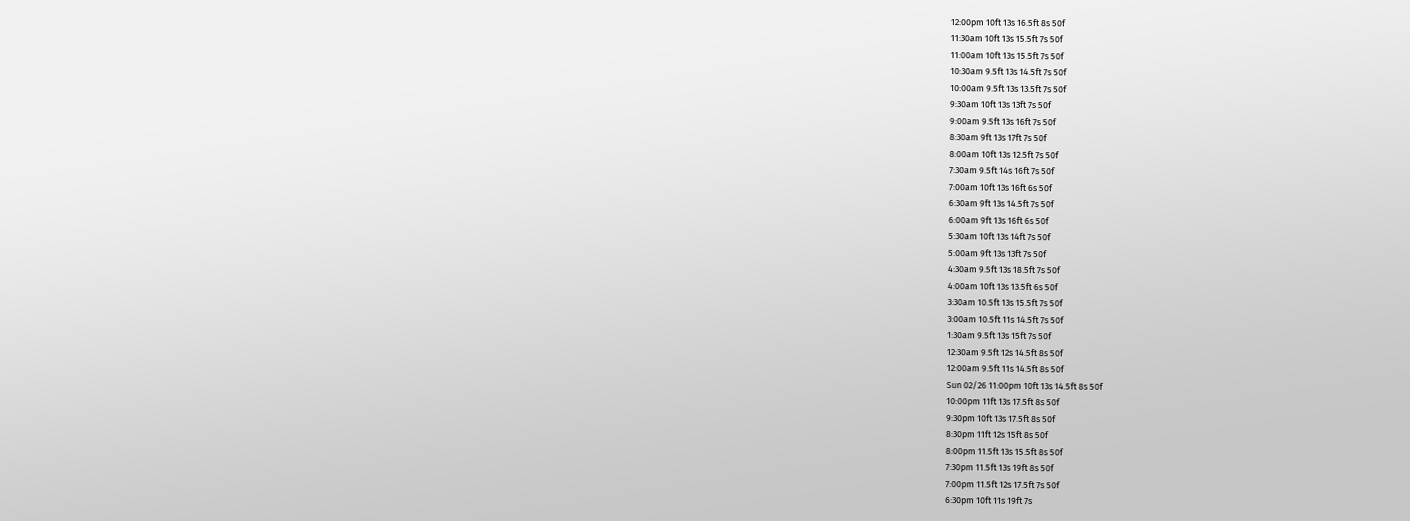12:00pm 10ft 13s 16.5ft 8s 50f
11:30am 10ft 13s 15.5ft 7s 50f
11:00am 10ft 13s 15.5ft 7s 50f
10:30am 9.5ft 13s 14.5ft 7s 50f
10:00am 9.5ft 13s 13.5ft 7s 50f
9:30am 10ft 13s 13ft 7s 50f
9:00am 9.5ft 13s 16ft 7s 50f
8:30am 9ft 13s 17ft 7s 50f
8:00am 10ft 13s 12.5ft 7s 50f
7:30am 9.5ft 14s 16ft 7s 50f
7:00am 10ft 13s 16ft 6s 50f
6:30am 9ft 13s 14.5ft 7s 50f
6:00am 9ft 13s 16ft 6s 50f
5:30am 10ft 13s 14ft 7s 50f
5:00am 9ft 13s 13ft 7s 50f
4:30am 9.5ft 13s 18.5ft 7s 50f
4:00am 10ft 13s 13.5ft 6s 50f
3:30am 10.5ft 13s 15.5ft 7s 50f
3:00am 10.5ft 11s 14.5ft 7s 50f
1:30am 9.5ft 13s 15ft 7s 50f
12:30am 9.5ft 12s 14.5ft 8s 50f
12:00am 9.5ft 11s 14.5ft 8s 50f
Sun 02/26 11:00pm 10ft 13s 14.5ft 8s 50f
10:00pm 11ft 13s 17.5ft 8s 50f
9:30pm 10ft 13s 17.5ft 8s 50f
8:30pm 11ft 12s 15ft 8s 50f
8:00pm 11.5ft 13s 15.5ft 8s 50f
7:30pm 11.5ft 13s 19ft 8s 50f
7:00pm 11.5ft 12s 17.5ft 7s 50f
6:30pm 10ft 11s 19ft 7s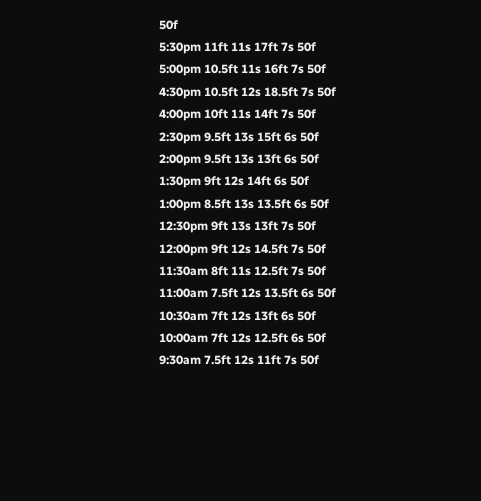50f
5:30pm 11ft 11s 17ft 7s 50f
5:00pm 10.5ft 11s 16ft 7s 50f
4:30pm 10.5ft 12s 18.5ft 7s 50f
4:00pm 10ft 11s 14ft 7s 50f
2:30pm 9.5ft 13s 15ft 6s 50f
2:00pm 9.5ft 13s 13ft 6s 50f
1:30pm 9ft 12s 14ft 6s 50f
1:00pm 8.5ft 13s 13.5ft 6s 50f
12:30pm 9ft 13s 13ft 7s 50f
12:00pm 9ft 12s 14.5ft 7s 50f
11:30am 8ft 11s 12.5ft 7s 50f
11:00am 7.5ft 12s 13.5ft 6s 50f
10:30am 7ft 12s 13ft 6s 50f
10:00am 7ft 12s 12.5ft 6s 50f
9:30am 7.5ft 12s 11ft 7s 50f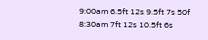9:00am 6.5ft 12s 9.5ft 7s 50f
8:30am 7ft 12s 10.5ft 6s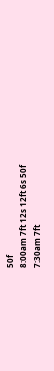50f
8:00am 7ft 12s 12ft 6s 50f
7:30am 7ft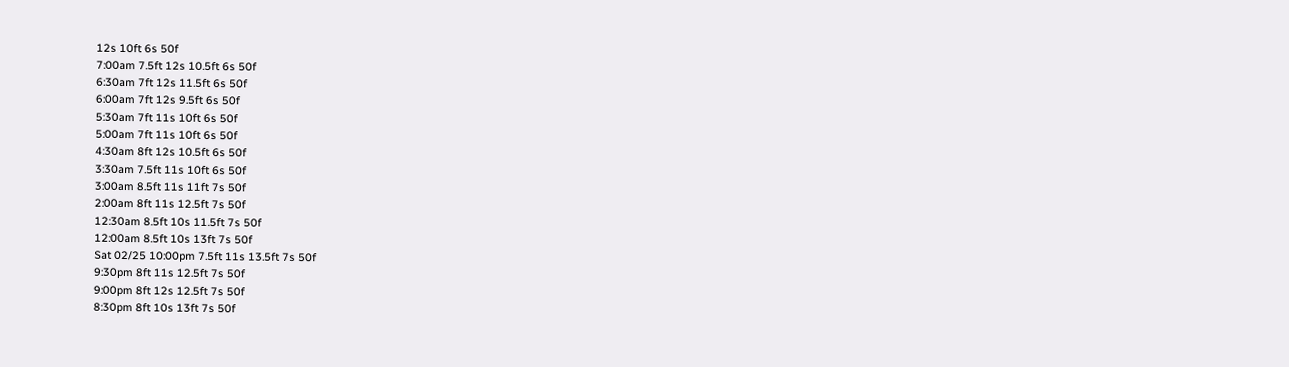12s 10ft 6s 50f
7:00am 7.5ft 12s 10.5ft 6s 50f
6:30am 7ft 12s 11.5ft 6s 50f
6:00am 7ft 12s 9.5ft 6s 50f
5:30am 7ft 11s 10ft 6s 50f
5:00am 7ft 11s 10ft 6s 50f
4:30am 8ft 12s 10.5ft 6s 50f
3:30am 7.5ft 11s 10ft 6s 50f
3:00am 8.5ft 11s 11ft 7s 50f
2:00am 8ft 11s 12.5ft 7s 50f
12:30am 8.5ft 10s 11.5ft 7s 50f
12:00am 8.5ft 10s 13ft 7s 50f
Sat 02/25 10:00pm 7.5ft 11s 13.5ft 7s 50f
9:30pm 8ft 11s 12.5ft 7s 50f
9:00pm 8ft 12s 12.5ft 7s 50f
8:30pm 8ft 10s 13ft 7s 50f